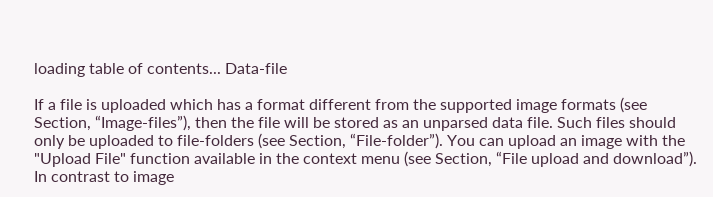loading table of contents... Data-file

If a file is uploaded which has a format different from the supported image formats (see Section, “Image-files”), then the file will be stored as an unparsed data file. Such files should only be uploaded to file-folders (see Section, “File-folder”). You can upload an image with the "Upload File" function available in the context menu (see Section, “File upload and download”). In contrast to image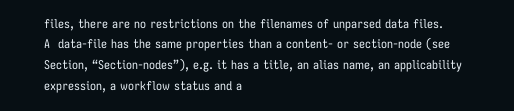files, there are no restrictions on the filenames of unparsed data files.
A  data-file has the same properties than a content- or section-node (see Section, “Section-nodes”), e.g. it has a title, an alias name, an applicability expression, a workflow status and a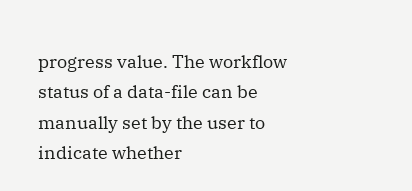progress value. The workflow status of a data-file can be manually set by the user to indicate whether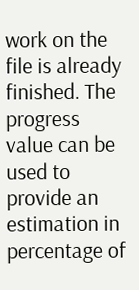work on the file is already finished. The progress value can be used to provide an estimation in percentage of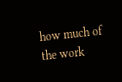how much of the work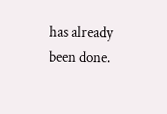has already been done.